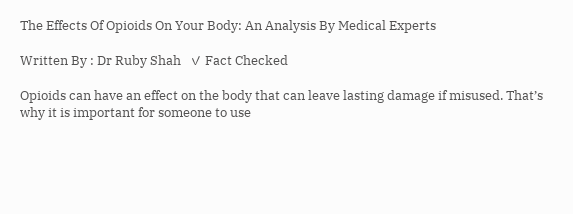The Effects Of Opioids On Your Body: An Analysis By Medical Experts

Written By : Dr Ruby Shah   ✓ Fact Checked

Opioids can have an effect on the body that can leave lasting damage if misused. That’s why it is important for someone to use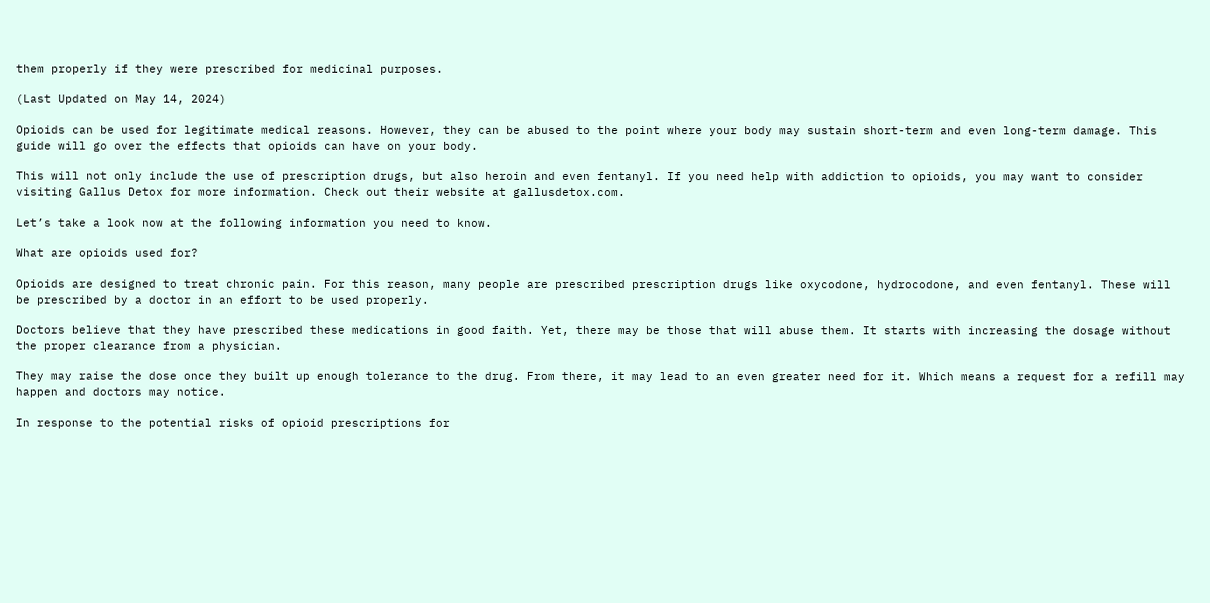them properly if they were prescribed for medicinal purposes.

(Last Updated on May 14, 2024)

Opioids can be used for legitimate medical reasons. However, they can be abused to the point where your body may sustain short-term and even long-term damage. This guide will go over the effects that opioids can have on your body.

This will not only include the use of prescription drugs, but also heroin and even fentanyl. If you need help with addiction to opioids, you may want to consider visiting Gallus Detox for more information. Check out their website at gallusdetox.com.

Let’s take a look now at the following information you need to know.

What are opioids used for?

Opioids are designed to treat chronic pain. For this reason, many people are prescribed prescription drugs like oxycodone, hydrocodone, and even fentanyl. These will be prescribed by a doctor in an effort to be used properly.

Doctors believe that they have prescribed these medications in good faith. Yet, there may be those that will abuse them. It starts with increasing the dosage without the proper clearance from a physician.

They may raise the dose once they built up enough tolerance to the drug. From there, it may lead to an even greater need for it. Which means a request for a refill may happen and doctors may notice.

In response to the potential risks of opioid prescriptions for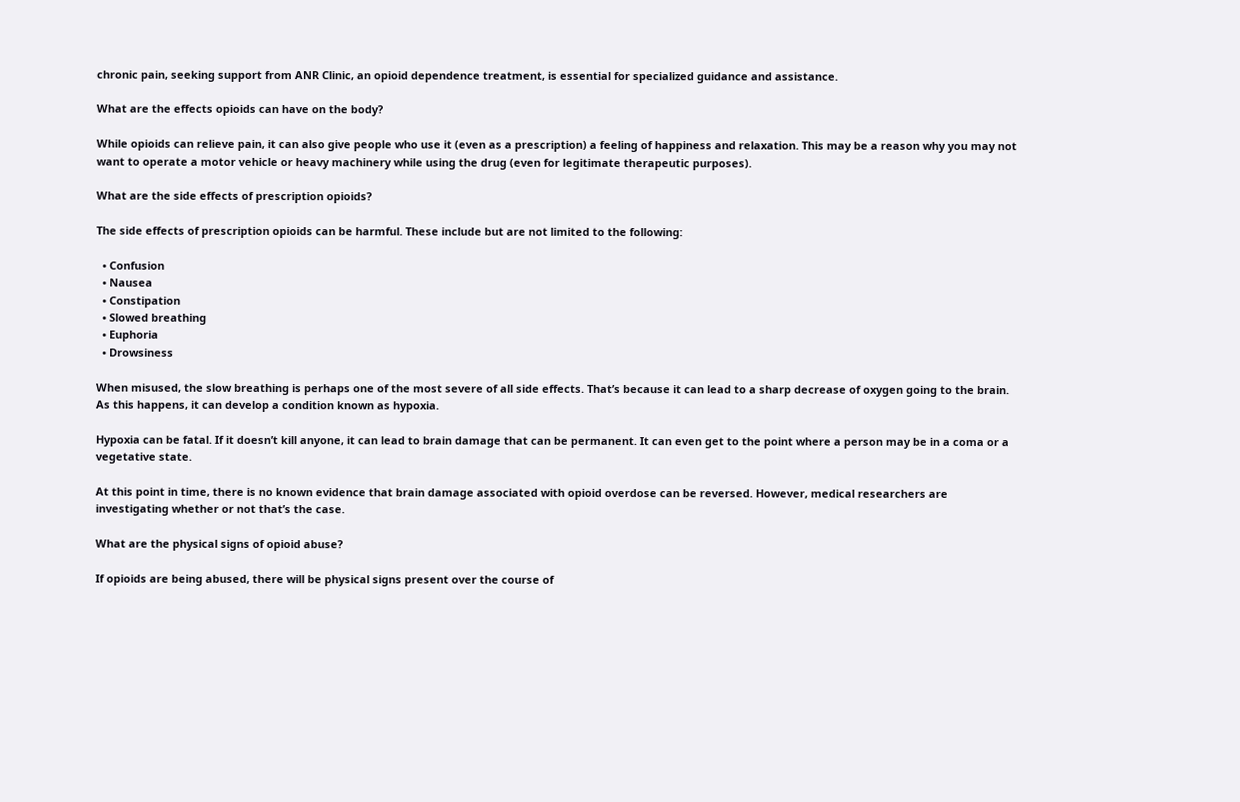chronic pain, seeking support from ANR Clinic, an opioid dependence treatment, is essential for specialized guidance and assistance.

What are the effects opioids can have on the body?

While opioids can relieve pain, it can also give people who use it (even as a prescription) a feeling of happiness and relaxation. This may be a reason why you may not want to operate a motor vehicle or heavy machinery while using the drug (even for legitimate therapeutic purposes).

What are the side effects of prescription opioids?

The side effects of prescription opioids can be harmful. These include but are not limited to the following:

  • Confusion
  • Nausea
  • Constipation
  • Slowed breathing
  • Euphoria
  • Drowsiness

When misused, the slow breathing is perhaps one of the most severe of all side effects. That’s because it can lead to a sharp decrease of oxygen going to the brain. As this happens, it can develop a condition known as hypoxia.

Hypoxia can be fatal. If it doesn’t kill anyone, it can lead to brain damage that can be permanent. It can even get to the point where a person may be in a coma or a vegetative state.

At this point in time, there is no known evidence that brain damage associated with opioid overdose can be reversed. However, medical researchers are investigating whether or not that’s the case.

What are the physical signs of opioid abuse?

If opioids are being abused, there will be physical signs present over the course of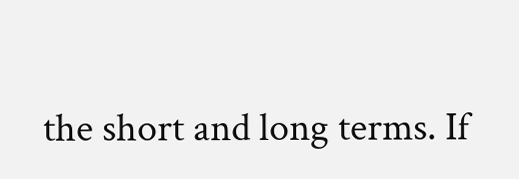the short and long terms. If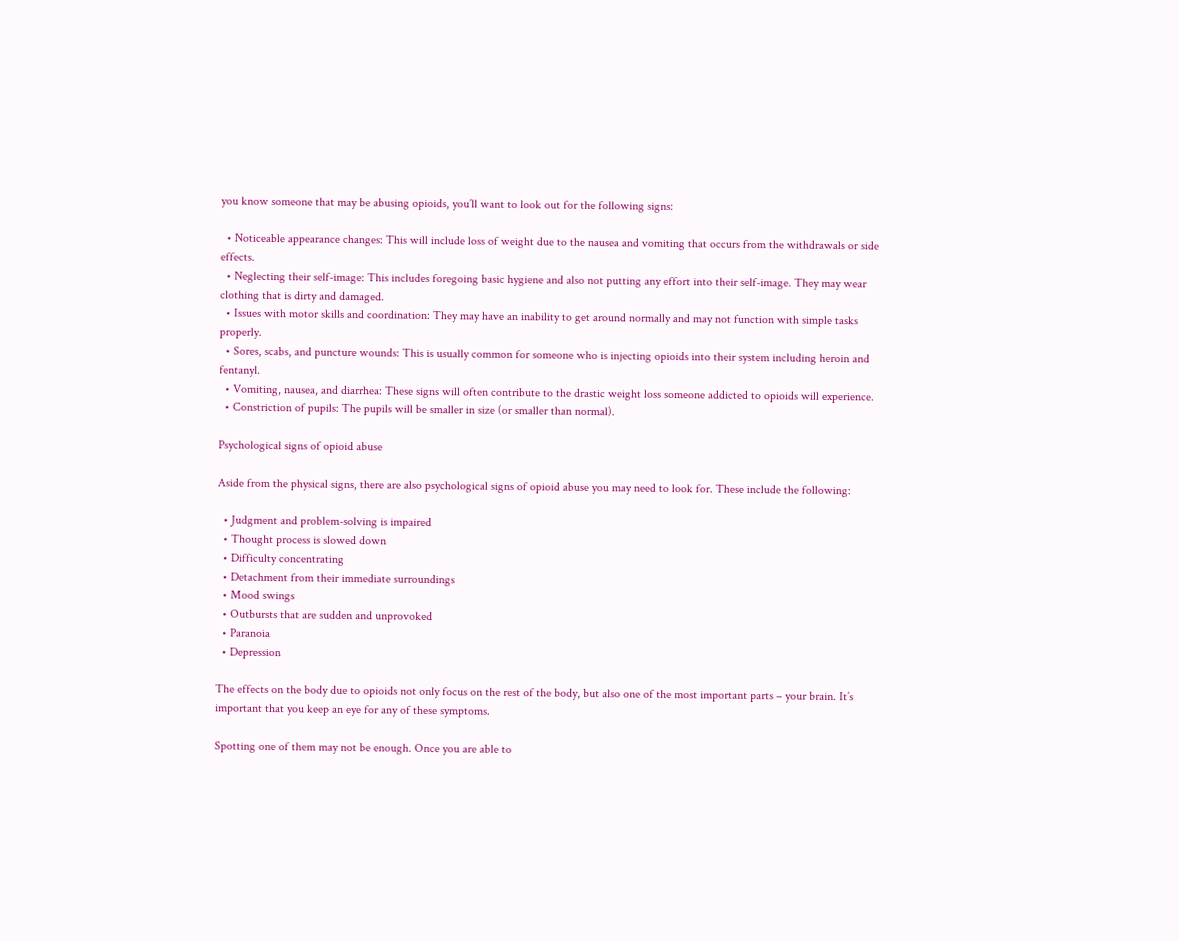you know someone that may be abusing opioids, you’ll want to look out for the following signs:

  • Noticeable appearance changes: This will include loss of weight due to the nausea and vomiting that occurs from the withdrawals or side effects.
  • Neglecting their self-image: This includes foregoing basic hygiene and also not putting any effort into their self-image. They may wear clothing that is dirty and damaged.
  • Issues with motor skills and coordination: They may have an inability to get around normally and may not function with simple tasks properly.
  • Sores, scabs, and puncture wounds: This is usually common for someone who is injecting opioids into their system including heroin and fentanyl.
  • Vomiting, nausea, and diarrhea: These signs will often contribute to the drastic weight loss someone addicted to opioids will experience.
  • Constriction of pupils: The pupils will be smaller in size (or smaller than normal).

Psychological signs of opioid abuse

Aside from the physical signs, there are also psychological signs of opioid abuse you may need to look for. These include the following:

  • Judgment and problem-solving is impaired
  • Thought process is slowed down
  • Difficulty concentrating
  • Detachment from their immediate surroundings
  • Mood swings
  • Outbursts that are sudden and unprovoked
  • Paranoia
  • Depression

The effects on the body due to opioids not only focus on the rest of the body, but also one of the most important parts – your brain. It’s important that you keep an eye for any of these symptoms.

Spotting one of them may not be enough. Once you are able to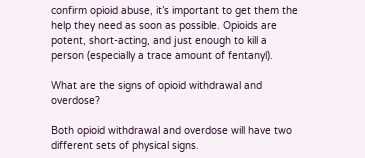confirm opioid abuse, it’s important to get them the help they need as soon as possible. Opioids are potent, short-acting, and just enough to kill a person (especially a trace amount of fentanyl).

What are the signs of opioid withdrawal and overdose?

Both opioid withdrawal and overdose will have two different sets of physical signs.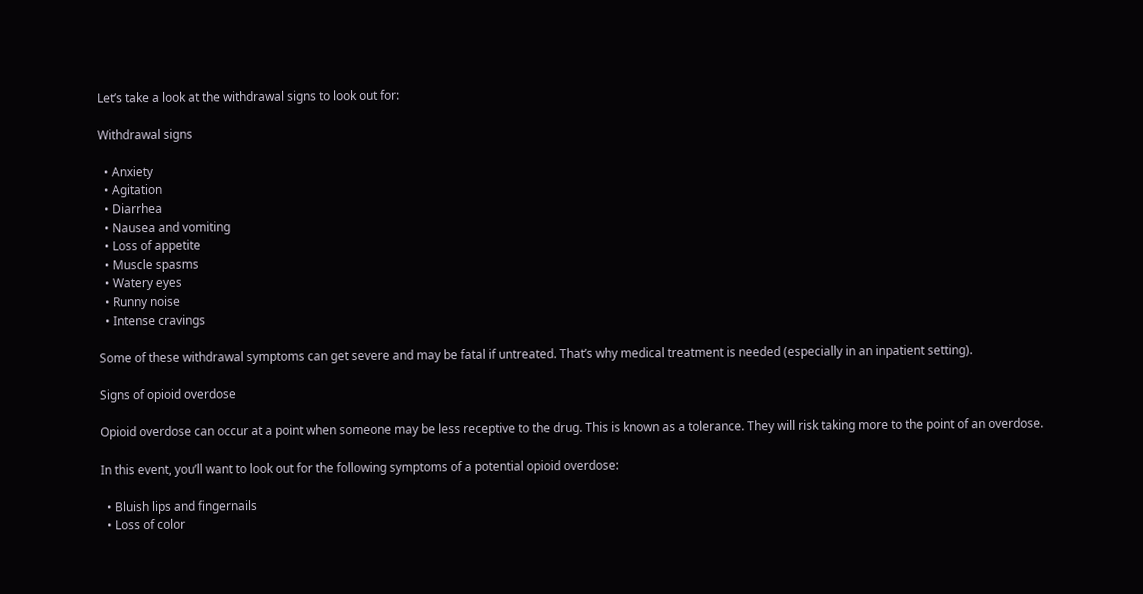Let’s take a look at the withdrawal signs to look out for:

Withdrawal signs

  • Anxiety
  • Agitation
  • Diarrhea
  • Nausea and vomiting
  • Loss of appetite
  • Muscle spasms
  • Watery eyes
  • Runny noise
  • Intense cravings

Some of these withdrawal symptoms can get severe and may be fatal if untreated. That’s why medical treatment is needed (especially in an inpatient setting).

Signs of opioid overdose

Opioid overdose can occur at a point when someone may be less receptive to the drug. This is known as a tolerance. They will risk taking more to the point of an overdose.

In this event, you’ll want to look out for the following symptoms of a potential opioid overdose:

  • Bluish lips and fingernails
  • Loss of color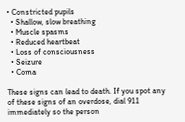• Constricted pupils
  • Shallow, slow breathing
  • Muscle spasms
  • Reduced heartbeat
  • Loss of consciousness
  • Seizure
  • Coma

These signs can lead to death. If you spot any of these signs of an overdose, dial 911 immediately so the person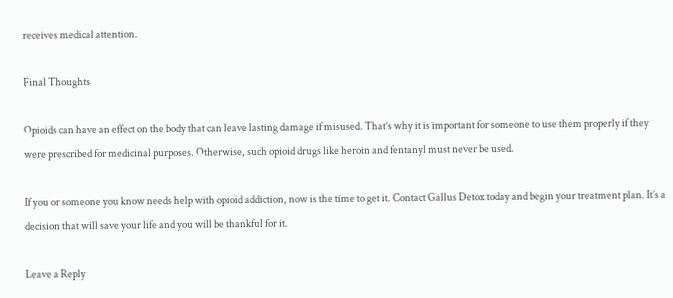receives medical attention.

Final Thoughts

Opioids can have an effect on the body that can leave lasting damage if misused. That’s why it is important for someone to use them properly if they were prescribed for medicinal purposes. Otherwise, such opioid drugs like heroin and fentanyl must never be used.

If you or someone you know needs help with opioid addiction, now is the time to get it. Contact Gallus Detox today and begin your treatment plan. It’s a decision that will save your life and you will be thankful for it.

Leave a Reply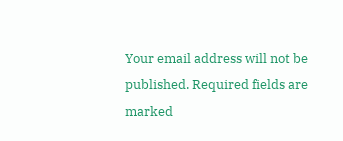Your email address will not be published. Required fields are marked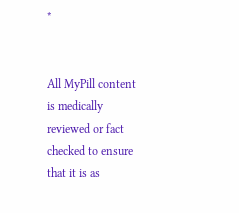*


All MyPill content is medically reviewed or fact checked to ensure that it is as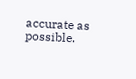accurate as possible.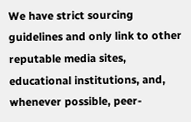We have strict sourcing guidelines and only link to other reputable media sites, educational institutions, and, whenever possible, peer-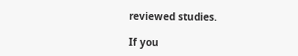reviewed studies.

If you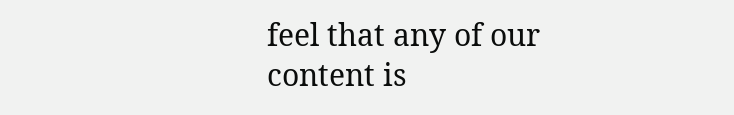feel that any of our content is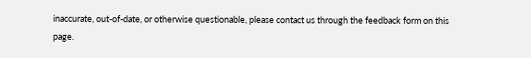inaccurate, out-of-date, or otherwise questionable, please contact us through the feedback form on this page.